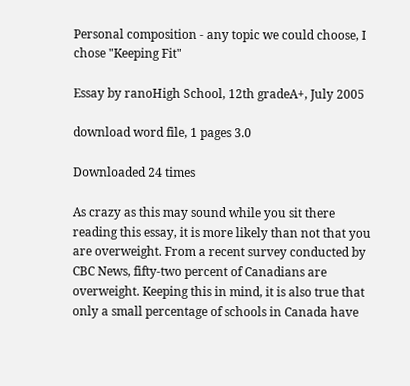Personal composition - any topic we could choose, I chose "Keeping Fit"

Essay by ranoHigh School, 12th gradeA+, July 2005

download word file, 1 pages 3.0

Downloaded 24 times

As crazy as this may sound while you sit there reading this essay, it is more likely than not that you are overweight. From a recent survey conducted by CBC News, fifty-two percent of Canadians are overweight. Keeping this in mind, it is also true that only a small percentage of schools in Canada have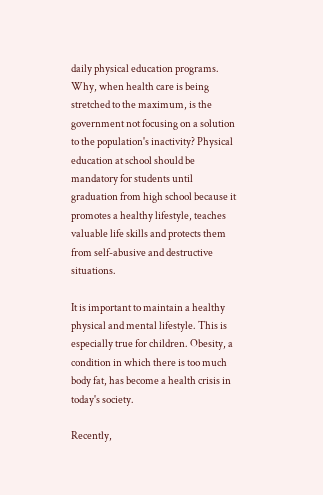daily physical education programs. Why, when health care is being stretched to the maximum, is the government not focusing on a solution to the population's inactivity? Physical education at school should be mandatory for students until graduation from high school because it promotes a healthy lifestyle, teaches valuable life skills and protects them from self-abusive and destructive situations.

It is important to maintain a healthy physical and mental lifestyle. This is especially true for children. Obesity, a condition in which there is too much body fat, has become a health crisis in today's society.

Recently,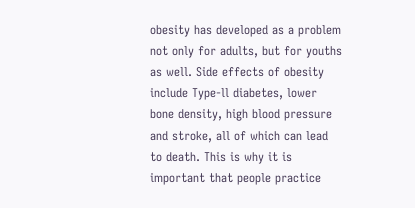obesity has developed as a problem not only for adults, but for youths as well. Side effects of obesity include Type-ll diabetes, lower bone density, high blood pressure and stroke, all of which can lead to death. This is why it is important that people practice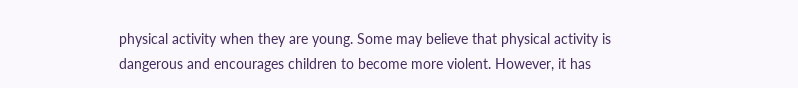physical activity when they are young. Some may believe that physical activity is dangerous and encourages children to become more violent. However, it has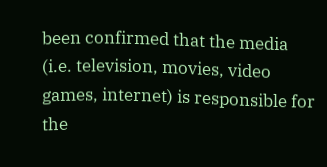been confirmed that the media (i.e. television, movies, video games, internet) is responsible for the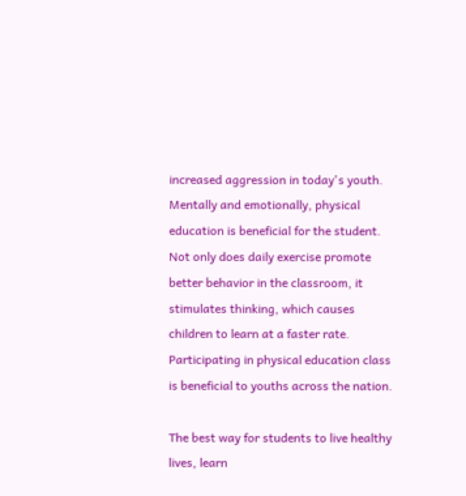increased aggression in today's youth. Mentally and emotionally, physical education is beneficial for the student. Not only does daily exercise promote better behavior in the classroom, it stimulates thinking, which causes children to learn at a faster rate. Participating in physical education class is beneficial to youths across the nation.

The best way for students to live healthy lives, learn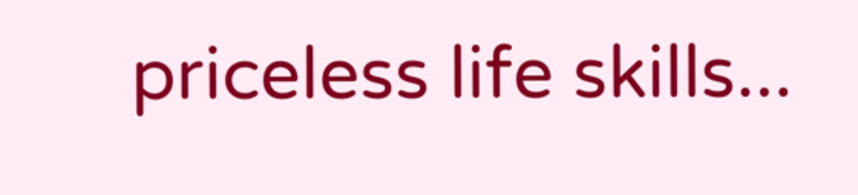priceless life skills...